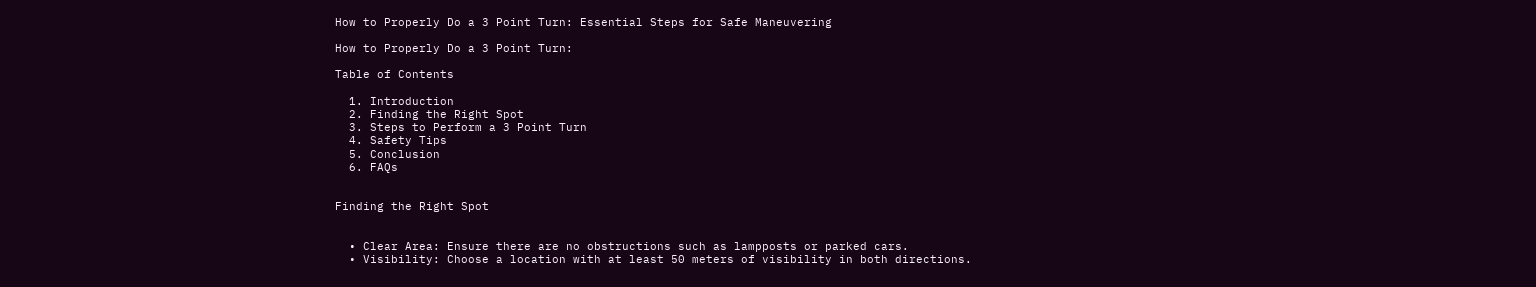How to Properly Do a 3 Point Turn: Essential Steps for Safe Maneuvering

How to Properly Do a 3 Point Turn:

Table of Contents

  1. Introduction
  2. Finding the Right Spot
  3. Steps to Perform a 3 Point Turn
  4. Safety Tips
  5. Conclusion
  6. FAQs


Finding the Right Spot


  • Clear Area: Ensure there are no obstructions such as lampposts or parked cars.
  • Visibility: Choose a location with at least 50 meters of visibility in both directions.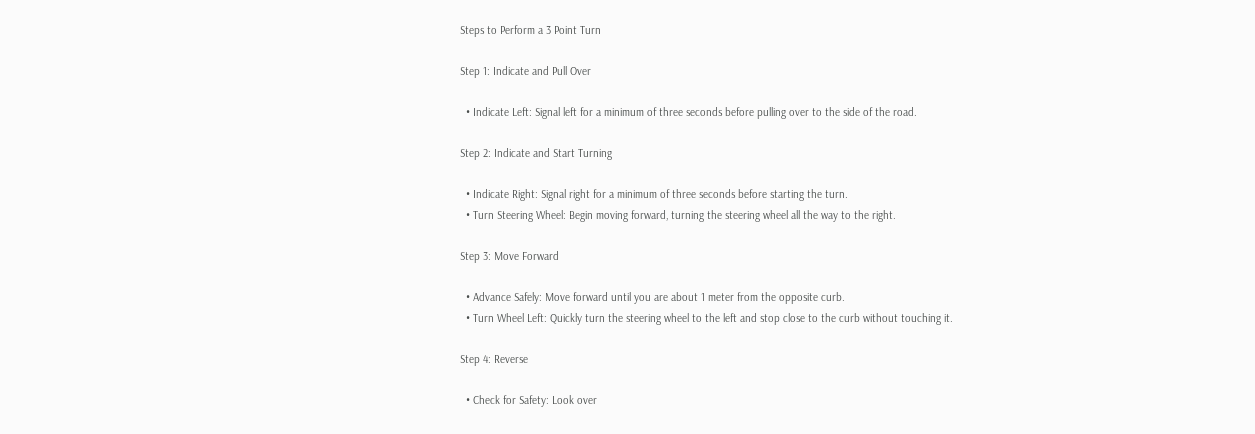Steps to Perform a 3 Point Turn

Step 1: Indicate and Pull Over

  • Indicate Left: Signal left for a minimum of three seconds before pulling over to the side of the road.

Step 2: Indicate and Start Turning

  • Indicate Right: Signal right for a minimum of three seconds before starting the turn.
  • Turn Steering Wheel: Begin moving forward, turning the steering wheel all the way to the right.

Step 3: Move Forward

  • Advance Safely: Move forward until you are about 1 meter from the opposite curb.
  • Turn Wheel Left: Quickly turn the steering wheel to the left and stop close to the curb without touching it.

Step 4: Reverse

  • Check for Safety: Look over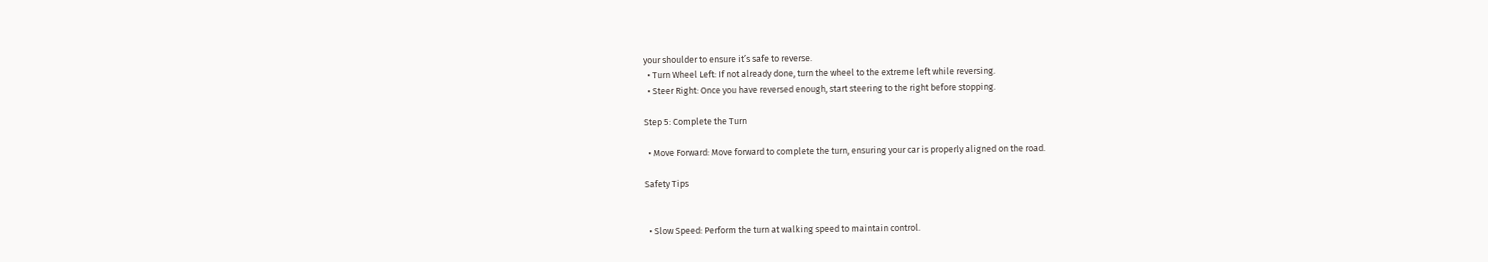your shoulder to ensure it’s safe to reverse.
  • Turn Wheel Left: If not already done, turn the wheel to the extreme left while reversing.
  • Steer Right: Once you have reversed enough, start steering to the right before stopping.

Step 5: Complete the Turn

  • Move Forward: Move forward to complete the turn, ensuring your car is properly aligned on the road.

Safety Tips


  • Slow Speed: Perform the turn at walking speed to maintain control.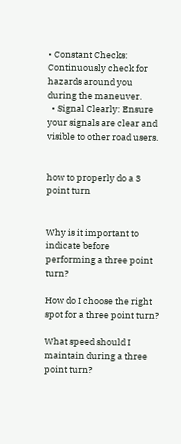• Constant Checks: Continuously check for hazards around you during the maneuver.
  • Signal Clearly: Ensure your signals are clear and visible to other road users.


how to properly do a 3 point turn


Why is it important to indicate before performing a three point turn?

How do I choose the right spot for a three point turn?

What speed should I maintain during a three point turn?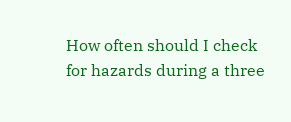How often should I check for hazards during a three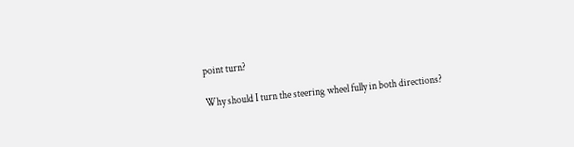point turn?

Why should I turn the steering wheel fully in both directions?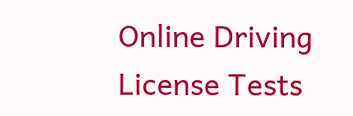Online Driving License Tests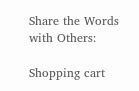Share the Words with Others:

Shopping cart